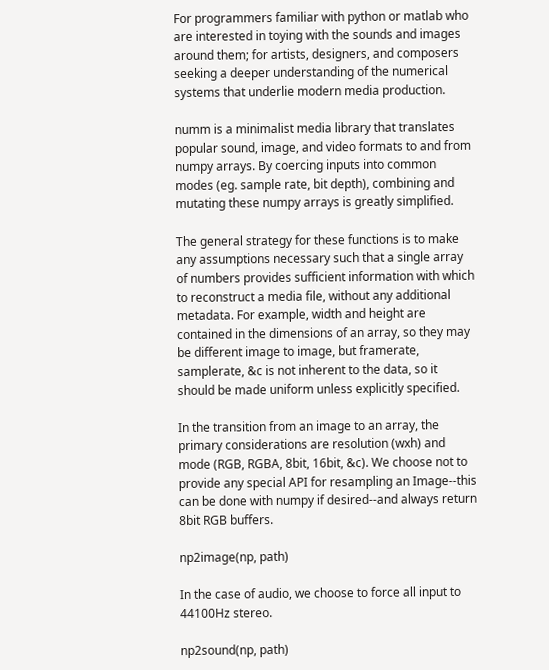For programmers familiar with python or matlab who are interested in toying with the sounds and images around them; for artists, designers, and composers seeking a deeper understanding of the numerical systems that underlie modern media production.

numm is a minimalist media library that translates popular sound, image, and video formats to and from numpy arrays. By coercing inputs into common modes (eg. sample rate, bit depth), combining and mutating these numpy arrays is greatly simplified.

The general strategy for these functions is to make any assumptions necessary such that a single array of numbers provides sufficient information with which to reconstruct a media file, without any additional metadata. For example, width and height are contained in the dimensions of an array, so they may be different image to image, but framerate, samplerate, &c is not inherent to the data, so it should be made uniform unless explicitly specified.

In the transition from an image to an array, the primary considerations are resolution (wxh) and mode (RGB, RGBA, 8bit, 16bit, &c). We choose not to provide any special API for resampling an Image--this can be done with numpy if desired--and always return 8bit RGB buffers.

np2image(np, path)

In the case of audio, we choose to force all input to 44100Hz stereo.

np2sound(np, path)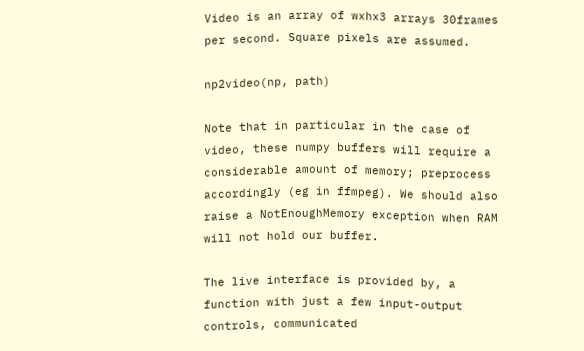Video is an array of wxhx3 arrays 30frames per second. Square pixels are assumed.

np2video(np, path)

Note that in particular in the case of video, these numpy buffers will require a considerable amount of memory; preprocess accordingly (eg in ffmpeg). We should also raise a NotEnoughMemory exception when RAM will not hold our buffer.

The live interface is provided by, a function with just a few input-output controls, communicated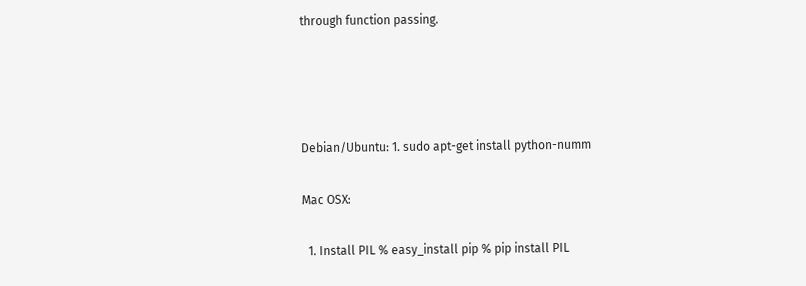through function passing.




Debian/Ubuntu: 1. sudo apt-get install python-numm

Mac OSX:

  1. Install PIL % easy_install pip % pip install PIL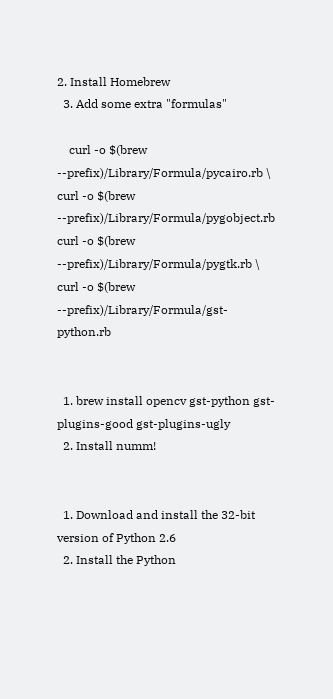2. Install Homebrew
  3. Add some extra "formulas"

    curl -o $(brew --prefix)/Library/Formula/pycairo.rb \ curl -o $(brew --prefix)/Library/Formula/pygobject.rb curl -o $(brew --prefix)/Library/Formula/pygtk.rb \ curl -o $(brew --prefix)/Library/Formula/gst-python.rb


  1. brew install opencv gst-python gst-plugins-good gst-plugins-ugly
  2. Install numm!


  1. Download and install the 32-bit version of Python 2.6
  2. Install the Python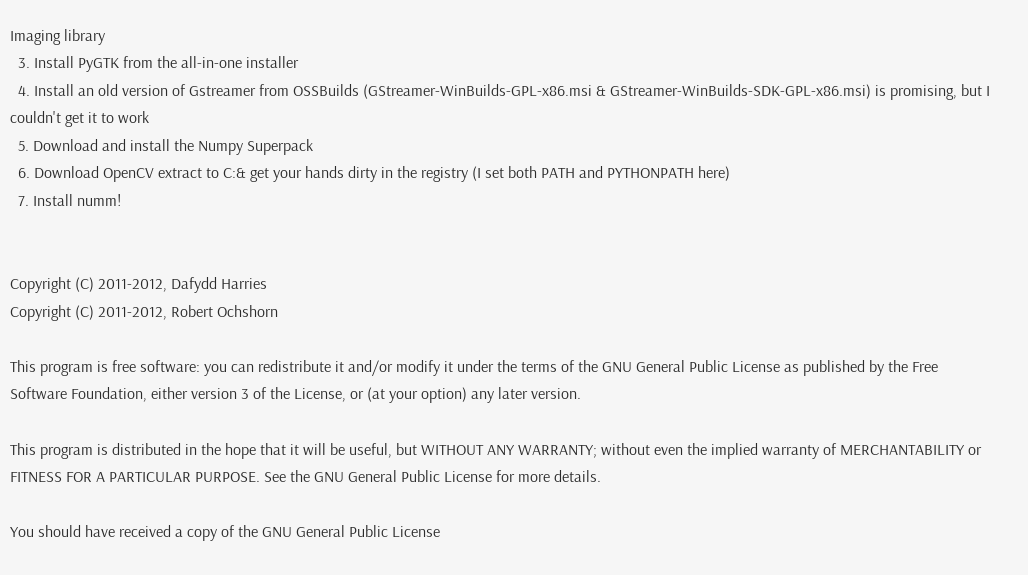Imaging library
  3. Install PyGTK from the all-in-one installer
  4. Install an old version of Gstreamer from OSSBuilds (GStreamer-WinBuilds-GPL-x86.msi & GStreamer-WinBuilds-SDK-GPL-x86.msi) is promising, but I couldn't get it to work
  5. Download and install the Numpy Superpack
  6. Download OpenCV extract to C:& get your hands dirty in the registry (I set both PATH and PYTHONPATH here)
  7. Install numm!


Copyright (C) 2011-2012, Dafydd Harries
Copyright (C) 2011-2012, Robert Ochshorn

This program is free software: you can redistribute it and/or modify it under the terms of the GNU General Public License as published by the Free Software Foundation, either version 3 of the License, or (at your option) any later version.

This program is distributed in the hope that it will be useful, but WITHOUT ANY WARRANTY; without even the implied warranty of MERCHANTABILITY or FITNESS FOR A PARTICULAR PURPOSE. See the GNU General Public License for more details.

You should have received a copy of the GNU General Public License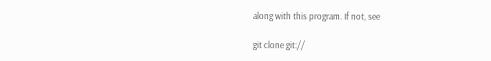along with this program. If not, see

git clone git://